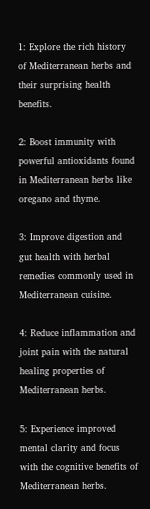1: Explore the rich history of Mediterranean herbs and their surprising health benefits.

2: Boost immunity with powerful antioxidants found in Mediterranean herbs like oregano and thyme.

3: Improve digestion and gut health with herbal remedies commonly used in Mediterranean cuisine.

4: Reduce inflammation and joint pain with the natural healing properties of Mediterranean herbs.

5: Experience improved mental clarity and focus with the cognitive benefits of Mediterranean herbs.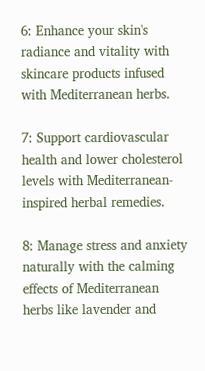6: Enhance your skin's radiance and vitality with skincare products infused with Mediterranean herbs.

7: Support cardiovascular health and lower cholesterol levels with Mediterranean-inspired herbal remedies.

8: Manage stress and anxiety naturally with the calming effects of Mediterranean herbs like lavender and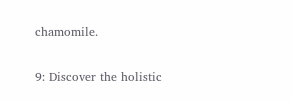chamomile.

9: Discover the holistic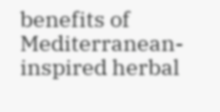benefits of Mediterranean-inspired herbal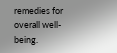remedies for overall well-being.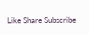Like Share Subscribe